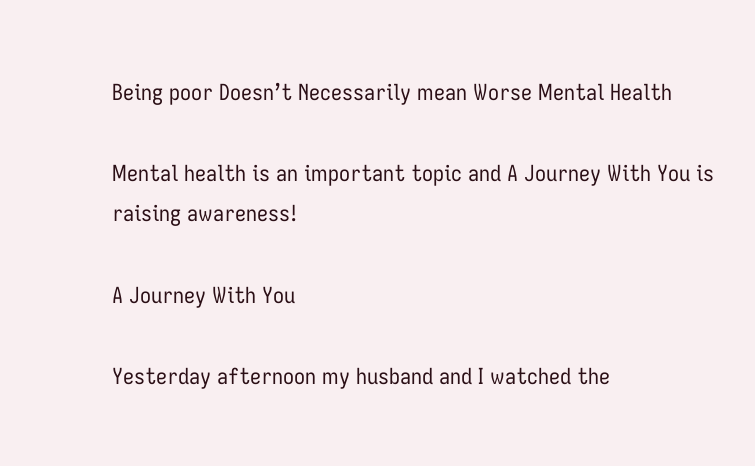Being poor Doesn’t Necessarily mean Worse Mental Health

Mental health is an important topic and A Journey With You is raising awareness!

A Journey With You

Yesterday afternoon my husband and I watched the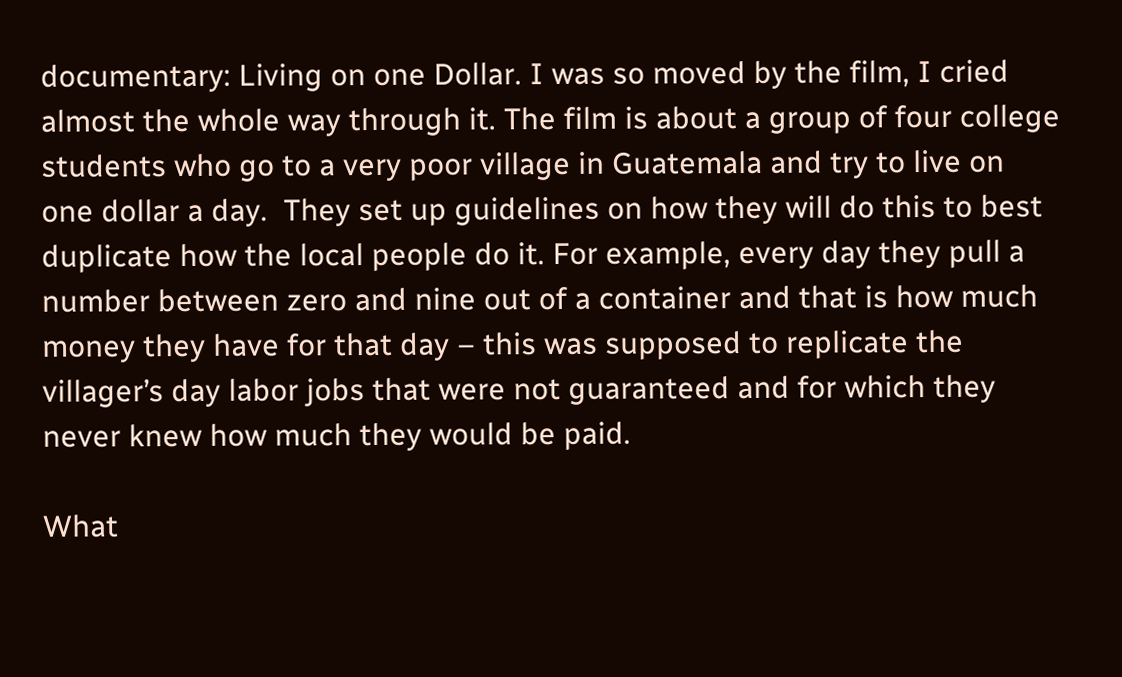documentary: Living on one Dollar. I was so moved by the film, I cried almost the whole way through it. The film is about a group of four college students who go to a very poor village in Guatemala and try to live on one dollar a day.  They set up guidelines on how they will do this to best duplicate how the local people do it. For example, every day they pull a number between zero and nine out of a container and that is how much money they have for that day – this was supposed to replicate the villager’s day labor jobs that were not guaranteed and for which they never knew how much they would be paid.

What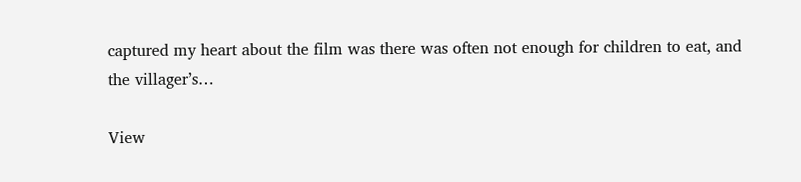captured my heart about the film was there was often not enough for children to eat, and the villager’s…

View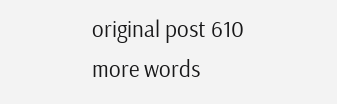original post 610 more words